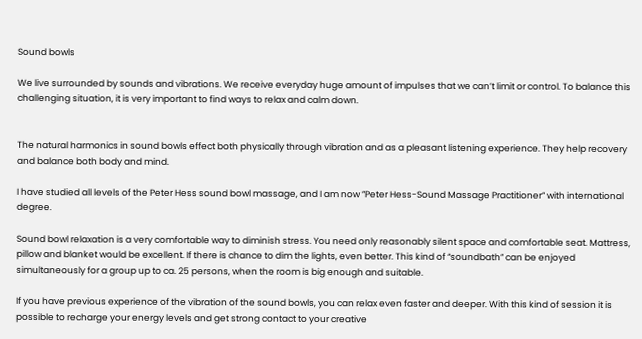Sound bowls

We live surrounded by sounds and vibrations. We receive everyday huge amount of impulses that we can’t limit or control. To balance this challenging situation, it is very important to find ways to relax and calm down.


The natural harmonics in sound bowls effect both physically through vibration and as a pleasant listening experience. They help recovery and balance both body and mind.

I have studied all levels of the Peter Hess sound bowl massage, and I am now ”Peter Hess-Sound Massage Practitioner” with international degree.

Sound bowl relaxation is a very comfortable way to diminish stress. You need only reasonably silent space and comfortable seat. Mattress, pillow and blanket would be excellent. If there is chance to dim the lights, even better. This kind of “soundbath” can be enjoyed simultaneously for a group up to ca. 25 persons, when the room is big enough and suitable.

If you have previous experience of the vibration of the sound bowls, you can relax even faster and deeper. With this kind of session it is possible to recharge your energy levels and get strong contact to your creative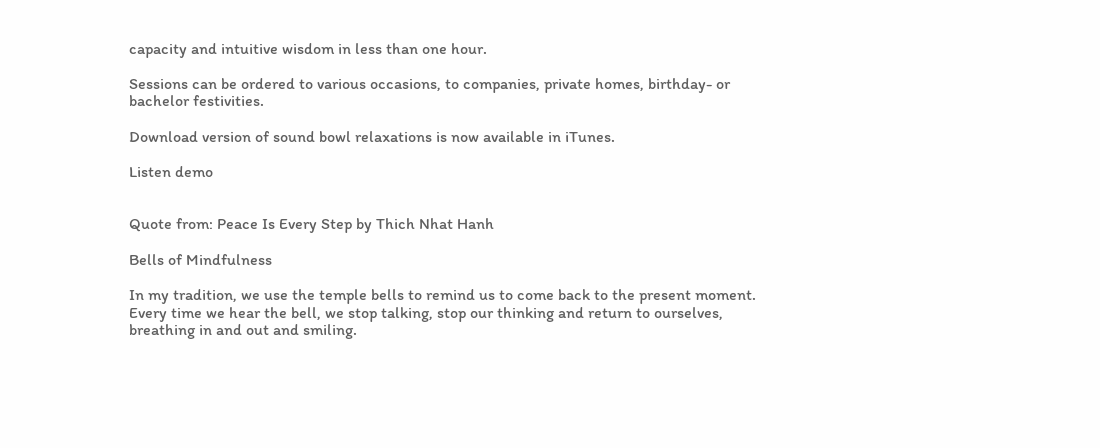capacity and intuitive wisdom in less than one hour.

Sessions can be ordered to various occasions, to companies, private homes, birthday- or bachelor festivities.

Download version of sound bowl relaxations is now available in iTunes.

Listen demo


Quote from: Peace Is Every Step by Thich Nhat Hanh

Bells of Mindfulness

In my tradition, we use the temple bells to remind us to come back to the present moment. Every time we hear the bell, we stop talking, stop our thinking and return to ourselves, breathing in and out and smiling.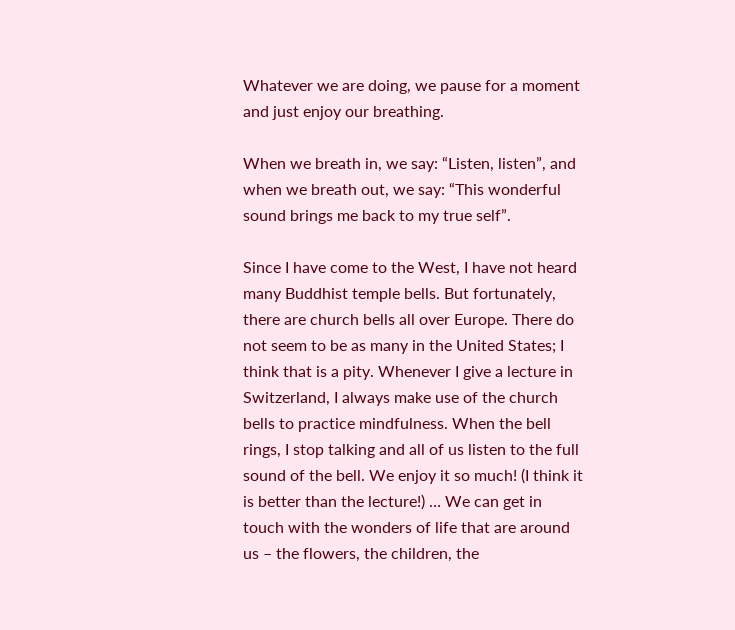Whatever we are doing, we pause for a moment and just enjoy our breathing.

When we breath in, we say: “Listen, listen”, and when we breath out, we say: “This wonderful sound brings me back to my true self”.

Since I have come to the West, I have not heard many Buddhist temple bells. But fortunately, there are church bells all over Europe. There do not seem to be as many in the United States; I think that is a pity. Whenever I give a lecture in Switzerland, I always make use of the church bells to practice mindfulness. When the bell rings, I stop talking and all of us listen to the full sound of the bell. We enjoy it so much! (I think it is better than the lecture!) … We can get in touch with the wonders of life that are around us – the flowers, the children, the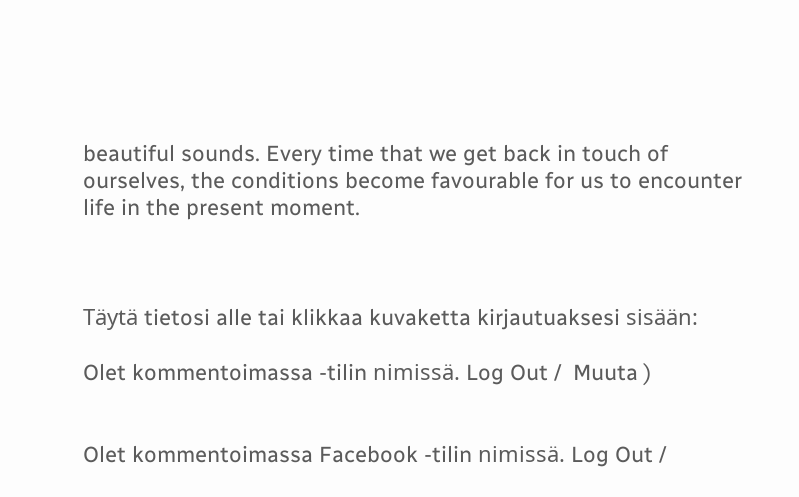beautiful sounds. Every time that we get back in touch of ourselves, the conditions become favourable for us to encounter life in the present moment.



Täytä tietosi alle tai klikkaa kuvaketta kirjautuaksesi sisään:

Olet kommentoimassa -tilin nimissä. Log Out /  Muuta )


Olet kommentoimassa Facebook -tilin nimissä. Log Out /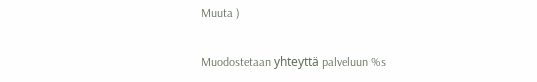Muuta )

Muodostetaan yhteyttä palveluun %s